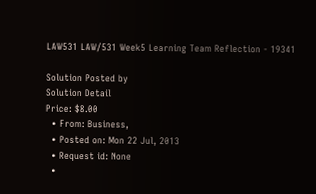LAW531 LAW/531 Week5 Learning Team Reflection - 19341

Solution Posted by
Solution Detail
Price: $8.00
  • From: Business,
  • Posted on: Mon 22 Jul, 2013
  • Request id: None
  •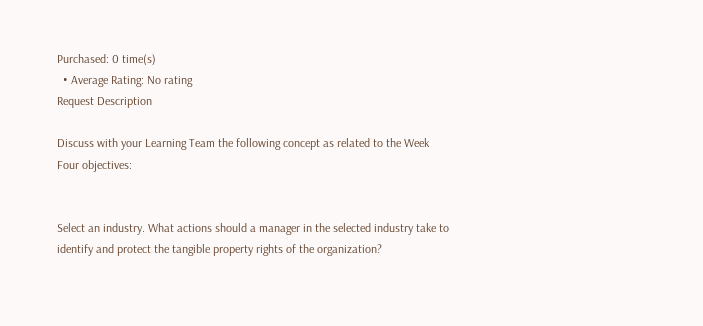Purchased: 0 time(s)
  • Average Rating: No rating
Request Description

Discuss with your Learning Team the following concept as related to the Week Four objectives:


Select an industry. What actions should a manager in the selected industry take to identify and protect the tangible property rights of the organization?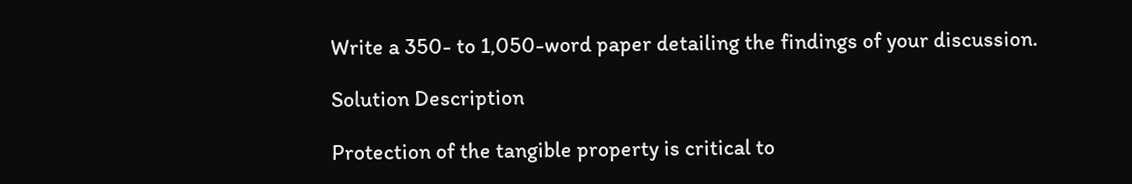Write a 350- to 1,050-word paper detailing the findings of your discussion.

Solution Description

Protection of the tangible property is critical to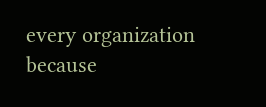every organization because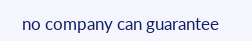no company can guarantee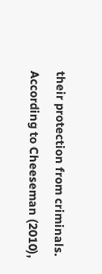their protection from criminals.  According to Cheeseman (2010),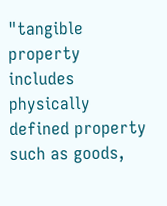"tangible property includes physically defined property such as goods,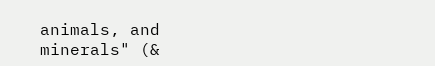animals, and minerals" (&